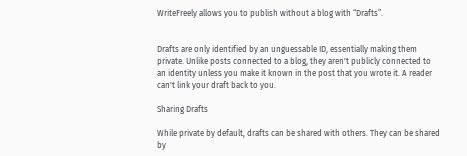WriteFreely allows you to publish without a blog with “Drafts”.


Drafts are only identified by an unguessable ID, essentially making them private. Unlike posts connected to a blog, they aren't publicly connected to an identity unless you make it known in the post that you wrote it. A reader can't link your draft back to you.

Sharing Drafts

While private by default, drafts can be shared with others. They can be shared by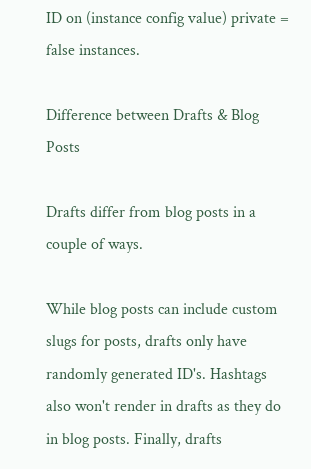ID on (instance config value) private = false instances.

Difference between Drafts & Blog Posts

Drafts differ from blog posts in a couple of ways.

While blog posts can include custom slugs for posts, drafts only have randomly generated ID's. Hashtags also won't render in drafts as they do in blog posts. Finally, drafts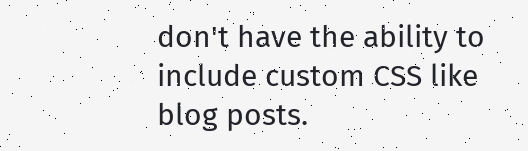don't have the ability to include custom CSS like blog posts.